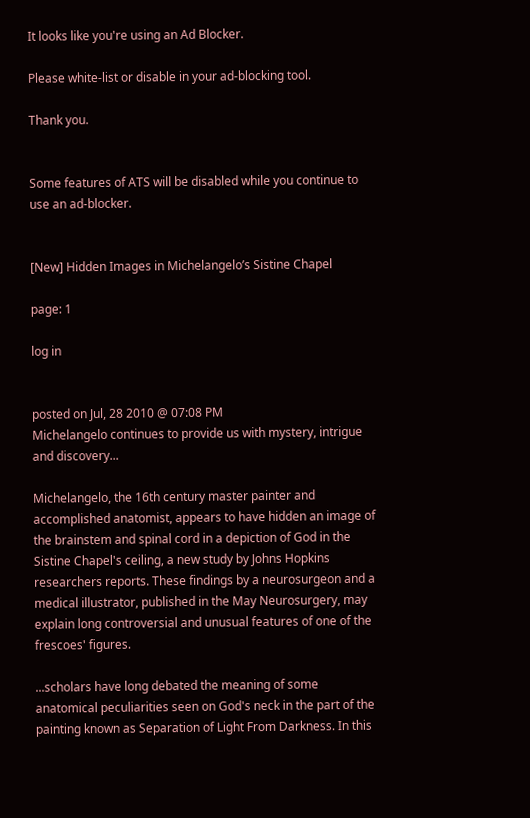It looks like you're using an Ad Blocker.

Please white-list or disable in your ad-blocking tool.

Thank you.


Some features of ATS will be disabled while you continue to use an ad-blocker.


[New] Hidden Images in Michelangelo’s Sistine Chapel

page: 1

log in


posted on Jul, 28 2010 @ 07:08 PM
Michelangelo continues to provide us with mystery, intrigue and discovery...

Michelangelo, the 16th century master painter and accomplished anatomist, appears to have hidden an image of the brainstem and spinal cord in a depiction of God in the Sistine Chapel's ceiling, a new study by Johns Hopkins researchers reports. These findings by a neurosurgeon and a medical illustrator, published in the May Neurosurgery, may explain long controversial and unusual features of one of the frescoes' figures.

...scholars have long debated the meaning of some anatomical peculiarities seen on God's neck in the part of the painting known as Separation of Light From Darkness. In this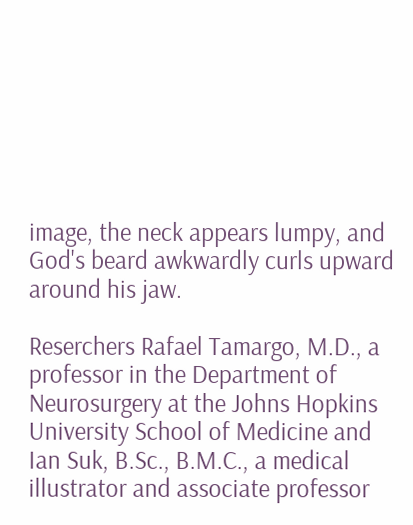image, the neck appears lumpy, and God's beard awkwardly curls upward around his jaw.

Reserchers Rafael Tamargo, M.D., a professor in the Department of Neurosurgery at the Johns Hopkins University School of Medicine and Ian Suk, B.Sc., B.M.C., a medical illustrator and associate professor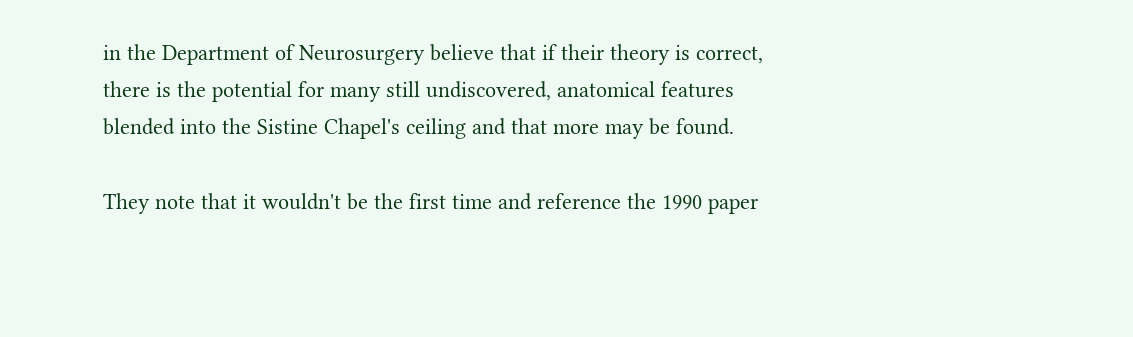in the Department of Neurosurgery believe that if their theory is correct, there is the potential for many still undiscovered, anatomical features blended into the Sistine Chapel's ceiling and that more may be found.

They note that it wouldn't be the first time and reference the 1990 paper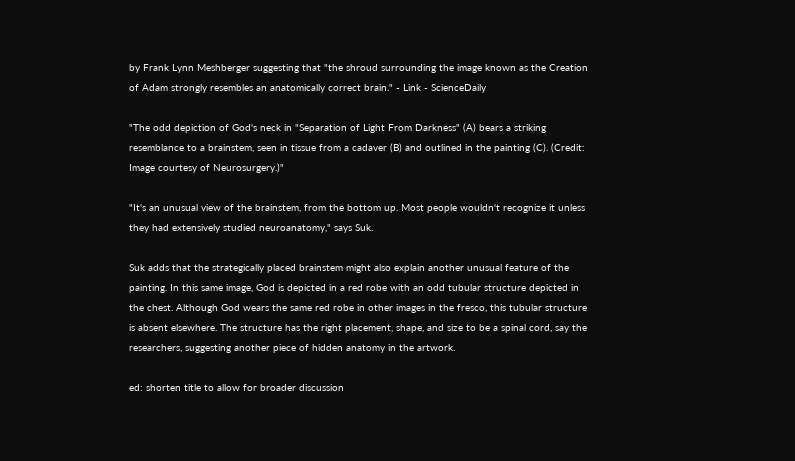by Frank Lynn Meshberger suggesting that "the shroud surrounding the image known as the Creation of Adam strongly resembles an anatomically correct brain." - Link - ScienceDaily

"The odd depiction of God's neck in "Separation of Light From Darkness" (A) bears a striking resemblance to a brainstem, seen in tissue from a cadaver (B) and outlined in the painting (C). (Credit: Image courtesy of Neurosurgery.)"

"It's an unusual view of the brainstem, from the bottom up. Most people wouldn't recognize it unless they had extensively studied neuroanatomy," says Suk.

Suk adds that the strategically placed brainstem might also explain another unusual feature of the painting. In this same image, God is depicted in a red robe with an odd tubular structure depicted in the chest. Although God wears the same red robe in other images in the fresco, this tubular structure is absent elsewhere. The structure has the right placement, shape, and size to be a spinal cord, say the researchers, suggesting another piece of hidden anatomy in the artwork.

ed: shorten title to allow for broader discussion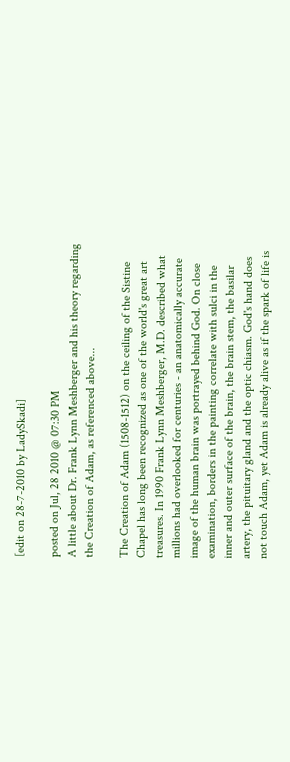[edit on 28-7-2010 by LadySkadi]

posted on Jul, 28 2010 @ 07:30 PM
A little about Dr. Frank Lynn Meshberger and his theory regarding the Creation of Adam, as referenced above...

The Creation of Adam (1508-1512) on the ceiling of the Sistine Chapel has long been recognized as one of the world's great art treasures. In 1990 Frank Lynn Meshberger, M.D. described what millions had overlooked for centuries - an anatomically accurate image of the human brain was portrayed behind God. On close examination, borders in the painting correlate with sulci in the inner and outer surface of the brain, the brain stem, the basilar artery, the pituitary gland and the optic chiasm. God's hand does not touch Adam, yet Adam is already alive as if the spark of life is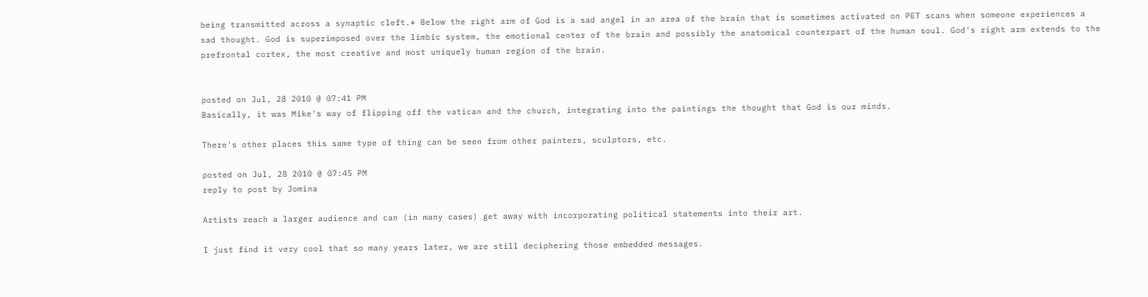being transmitted across a synaptic cleft.* Below the right arm of God is a sad angel in an area of the brain that is sometimes activated on PET scans when someone experiences a sad thought. God is superimposed over the limbic system, the emotional center of the brain and possibly the anatomical counterpart of the human soul. God's right arm extends to the prefrontal cortex, the most creative and most uniquely human region of the brain.


posted on Jul, 28 2010 @ 07:41 PM
Basically, it was Mike's way of flipping off the vatican and the church, integrating into the paintings the thought that God is our minds.

There's other places this same type of thing can be seen from other painters, sculptors, etc.

posted on Jul, 28 2010 @ 07:45 PM
reply to post by Jomina

Artists reach a larger audience and can (in many cases) get away with incorporating political statements into their art.

I just find it very cool that so many years later, we are still deciphering those embedded messages.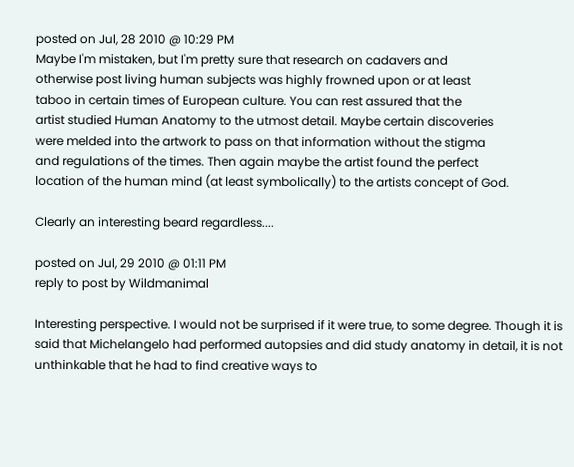posted on Jul, 28 2010 @ 10:29 PM
Maybe I'm mistaken, but I'm pretty sure that research on cadavers and
otherwise post living human subjects was highly frowned upon or at least
taboo in certain times of European culture. You can rest assured that the
artist studied Human Anatomy to the utmost detail. Maybe certain discoveries
were melded into the artwork to pass on that information without the stigma
and regulations of the times. Then again maybe the artist found the perfect
location of the human mind (at least symbolically) to the artists concept of God.

Clearly an interesting beard regardless....

posted on Jul, 29 2010 @ 01:11 PM
reply to post by Wildmanimal

Interesting perspective. I would not be surprised if it were true, to some degree. Though it is said that Michelangelo had performed autopsies and did study anatomy in detail, it is not unthinkable that he had to find creative ways to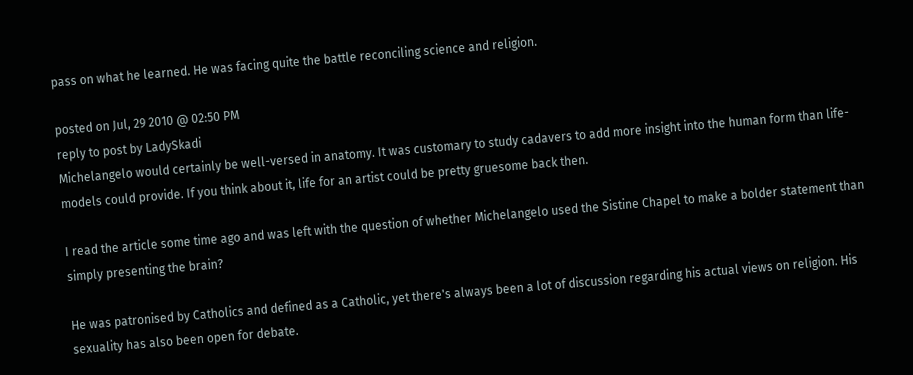pass on what he learned. He was facing quite the battle reconciling science and religion.

posted on Jul, 29 2010 @ 02:50 PM
reply to post by LadySkadi
Michelangelo would certainly be well-versed in anatomy. It was customary to study cadavers to add more insight into the human form than life-models could provide. If you think about it, life for an artist could be pretty gruesome back then.

I read the article some time ago and was left with the question of whether Michelangelo used the Sistine Chapel to make a bolder statement than simply presenting the brain?

He was patronised by Catholics and defined as a Catholic, yet there's always been a lot of discussion regarding his actual views on religion. His sexuality has also been open for debate.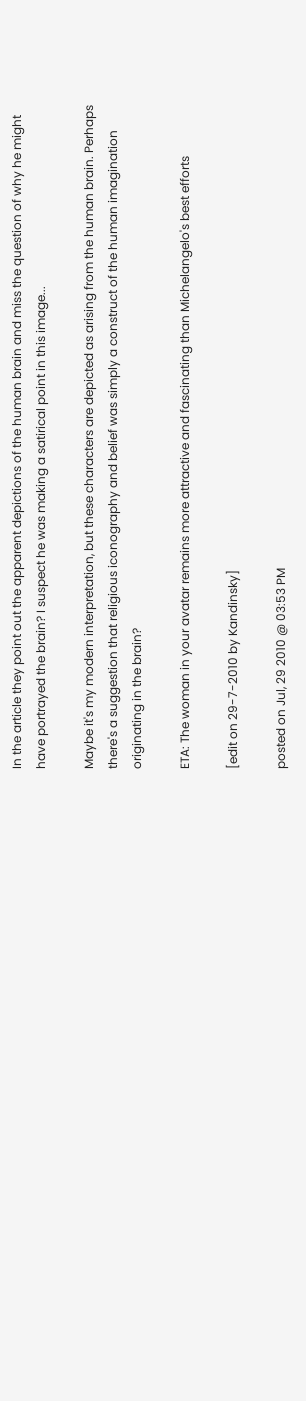In the article they point out the apparent depictions of the human brain and miss the question of why he might have portrayed the brain? I suspect he was making a satirical point in this image...

Maybe it's my modern interpretation, but these characters are depicted as arising from the human brain. Perhaps there's a suggestion that religious iconography and belief was simply a construct of the human imagination originating in the brain?

ETA: The woman in your avatar remains more attractive and fascinating than Michelangelo's best efforts

[edit on 29-7-2010 by Kandinsky]

posted on Jul, 29 2010 @ 03:53 PM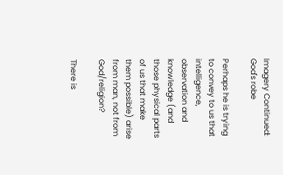Imagery Continued: God's robe

Perhaps he is trying to convey to us that intelligence, observation and knowledge (and those physical parts of us that make them possible) arise from man, not from God/religion?

There is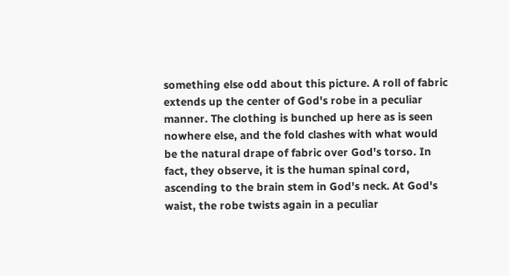something else odd about this picture. A roll of fabric extends up the center of God's robe in a peculiar manner. The clothing is bunched up here as is seen nowhere else, and the fold clashes with what would be the natural drape of fabric over God's torso. In fact, they observe, it is the human spinal cord, ascending to the brain stem in God's neck. At God's waist, the robe twists again in a peculiar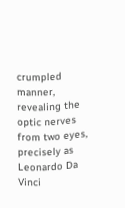crumpled manner, revealing the optic nerves from two eyes, precisely as Leonardo Da Vinci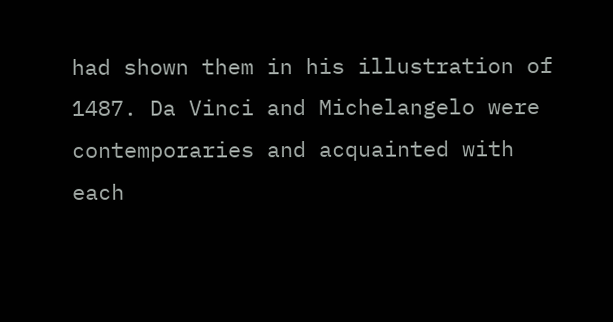had shown them in his illustration of 1487. Da Vinci and Michelangelo were contemporaries and acquainted with each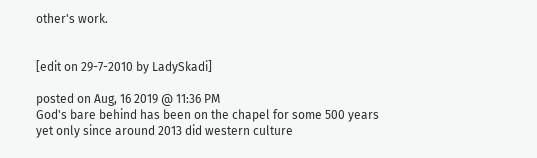other's work.


[edit on 29-7-2010 by LadySkadi]

posted on Aug, 16 2019 @ 11:36 PM
God's bare behind has been on the chapel for some 500 years yet only since around 2013 did western culture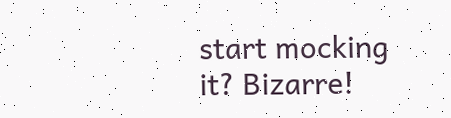start mocking it? Bizarre!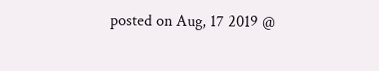posted on Aug, 17 2019 @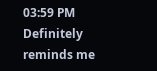03:59 PM
Definitely reminds me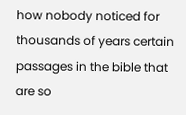how nobody noticed for thousands of years certain passages in the bible that are so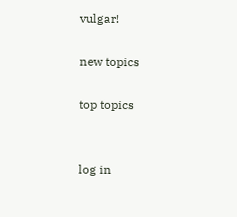vulgar!

new topics

top topics


log in